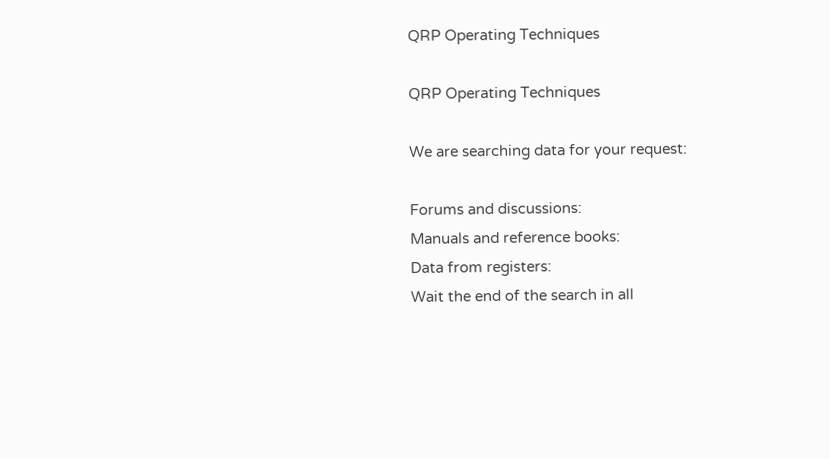QRP Operating Techniques

QRP Operating Techniques

We are searching data for your request:

Forums and discussions:
Manuals and reference books:
Data from registers:
Wait the end of the search in all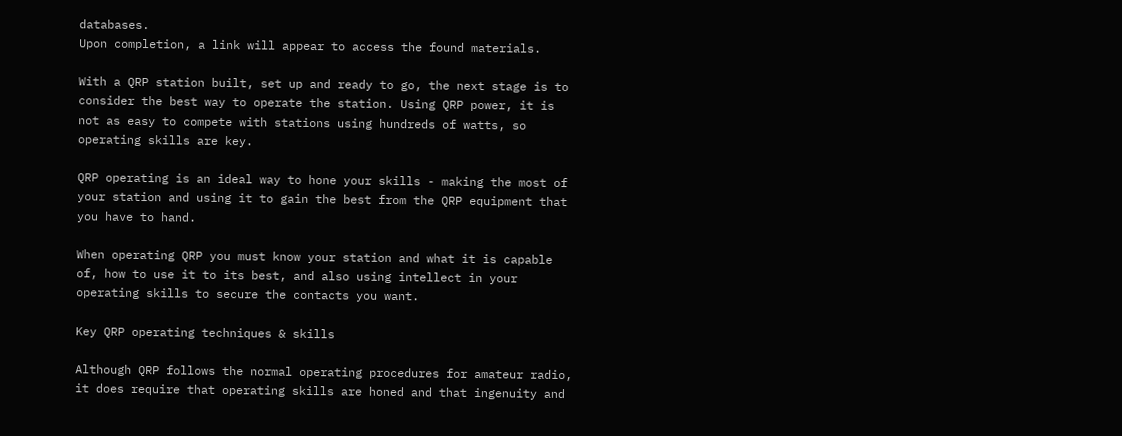databases.
Upon completion, a link will appear to access the found materials.

With a QRP station built, set up and ready to go, the next stage is to consider the best way to operate the station. Using QRP power, it is not as easy to compete with stations using hundreds of watts, so operating skills are key.

QRP operating is an ideal way to hone your skills - making the most of your station and using it to gain the best from the QRP equipment that you have to hand.

When operating QRP you must know your station and what it is capable of, how to use it to its best, and also using intellect in your operating skills to secure the contacts you want.

Key QRP operating techniques & skills

Although QRP follows the normal operating procedures for amateur radio, it does require that operating skills are honed and that ingenuity and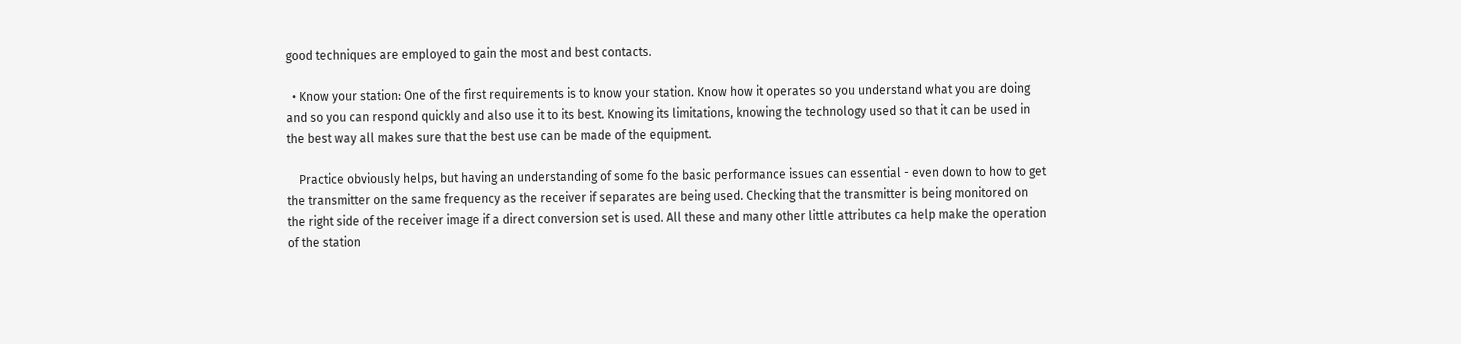good techniques are employed to gain the most and best contacts.

  • Know your station: One of the first requirements is to know your station. Know how it operates so you understand what you are doing and so you can respond quickly and also use it to its best. Knowing its limitations, knowing the technology used so that it can be used in the best way all makes sure that the best use can be made of the equipment.

    Practice obviously helps, but having an understanding of some fo the basic performance issues can essential - even down to how to get the transmitter on the same frequency as the receiver if separates are being used. Checking that the transmitter is being monitored on the right side of the receiver image if a direct conversion set is used. All these and many other little attributes ca help make the operation of the station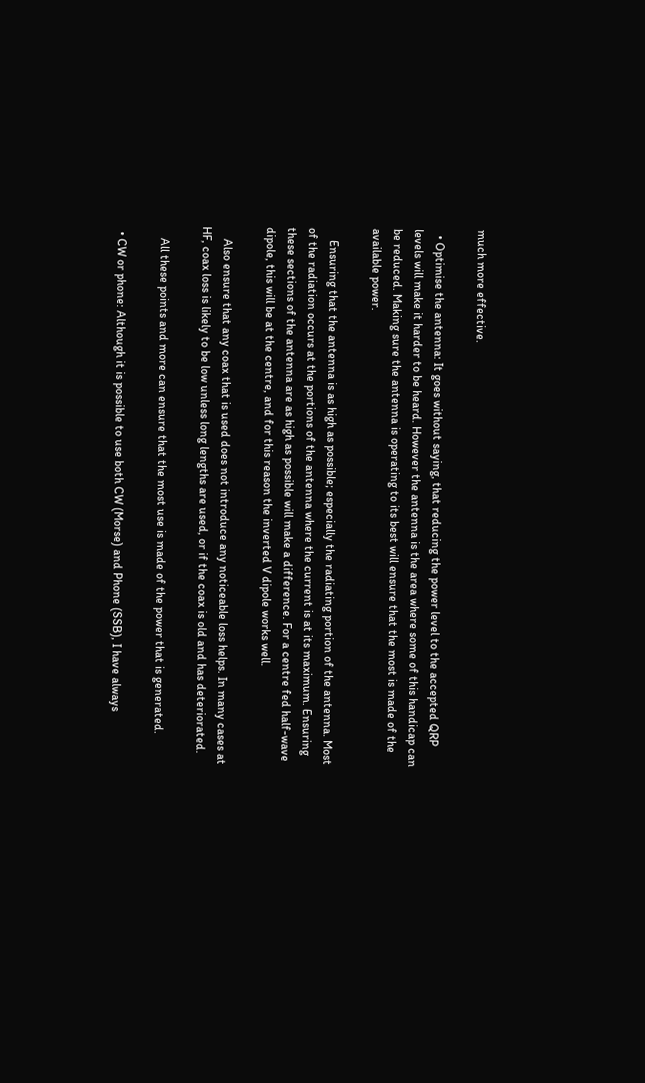much more effective.

  • Optimise the antenna: It goes without saying, that reducing the power level to the accepted QRP levels will make it harder to be heard. However the antenna is the area where some of this handicap can be reduced. Making sure the antenna is operating to its best will ensure that the most is made of the available power.

    Ensuring that the antenna is as high as possible; especially the radiating portion of the antenna. Most of the radiation occurs at the portions of the antenna where the current is at its maximum. Ensuring these sections of the antenna are as high as possible will make a difference. For a centre fed half-wave dipole, this will be at the centre, and for this reason the inverted V dipole works well.

    Also ensure that any coax that is used does not introduce any noticeable loss helps. In many cases at HF, coax loss is likely to be low unless long lengths are used, or if the coax is old and has deteriorated.

    All these points and more can ensure that the most use is made of the power that is generated.

  • CW or phone: Although it is possible to use both CW (Morse) and Phone (SSB), I have always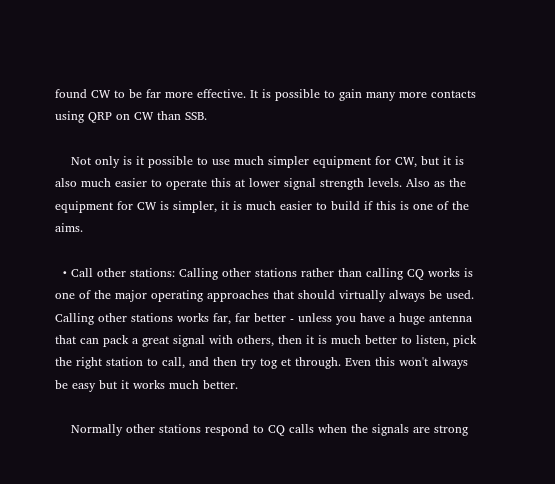found CW to be far more effective. It is possible to gain many more contacts using QRP on CW than SSB.

    Not only is it possible to use much simpler equipment for CW, but it is also much easier to operate this at lower signal strength levels. Also as the equipment for CW is simpler, it is much easier to build if this is one of the aims.

  • Call other stations: Calling other stations rather than calling CQ works is one of the major operating approaches that should virtually always be used. Calling other stations works far, far better - unless you have a huge antenna that can pack a great signal with others, then it is much better to listen, pick the right station to call, and then try tog et through. Even this won't always be easy but it works much better.

    Normally other stations respond to CQ calls when the signals are strong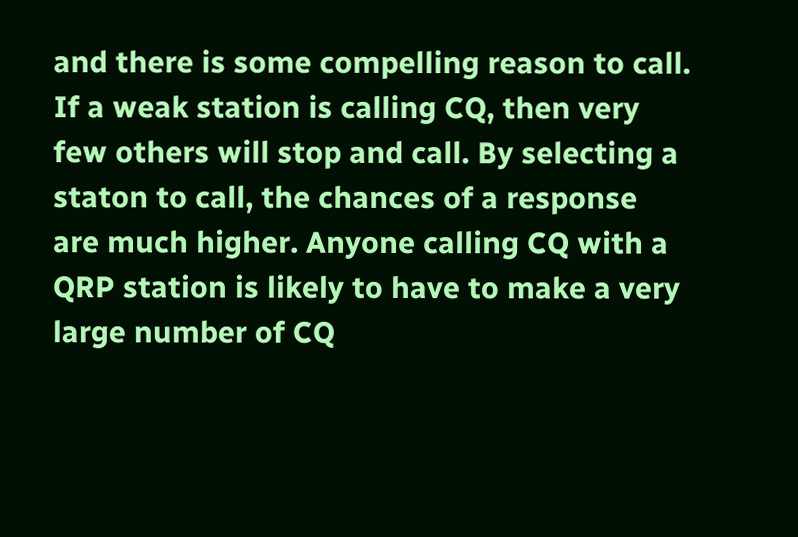and there is some compelling reason to call. If a weak station is calling CQ, then very few others will stop and call. By selecting a staton to call, the chances of a response are much higher. Anyone calling CQ with a QRP station is likely to have to make a very large number of CQ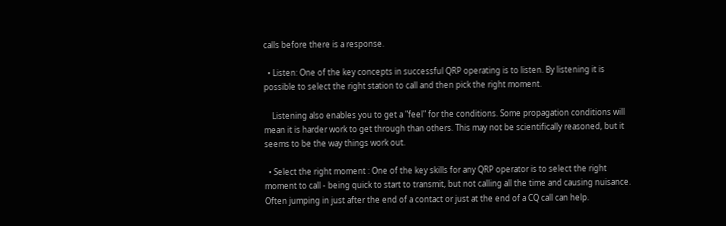calls before there is a response.

  • Listen: One of the key concepts in successful QRP operating is to listen. By listening it is possible to select the right station to call and then pick the right moment.

    Listening also enables you to get a "feel" for the conditions. Some propagation conditions will mean it is harder work to get through than others. This may not be scientifically reasoned, but it seems to be the way things work out.

  • Select the right moment : One of the key skills for any QRP operator is to select the right moment to call - being quick to start to transmit, but not calling all the time and causing nuisance. Often jumping in just after the end of a contact or just at the end of a CQ call can help.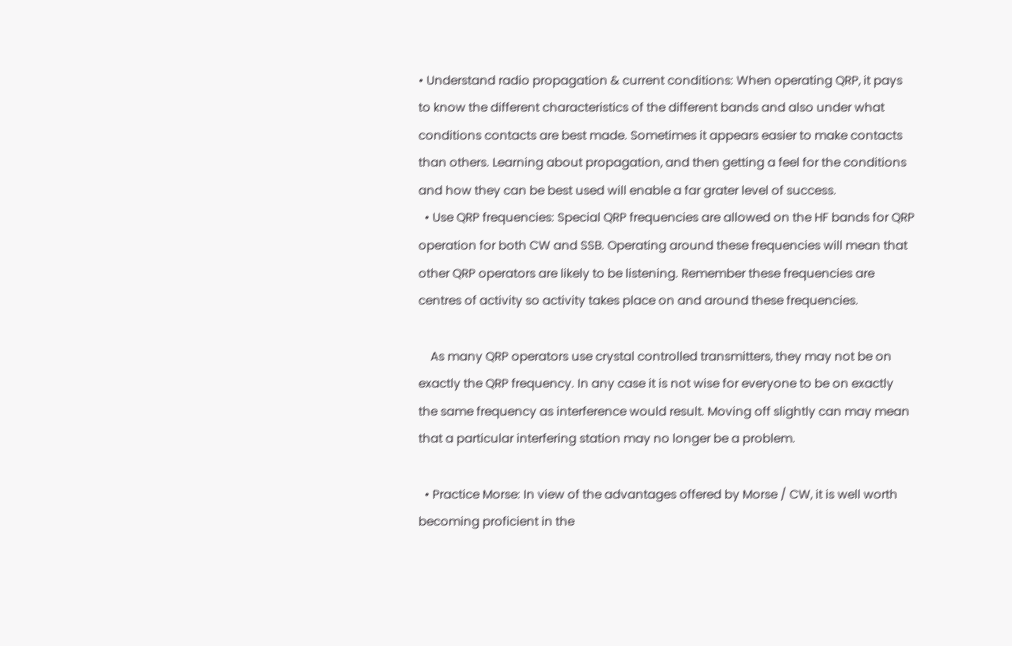• Understand radio propagation & current conditions: When operating QRP, it pays to know the different characteristics of the different bands and also under what conditions contacts are best made. Sometimes it appears easier to make contacts than others. Learning about propagation, and then getting a feel for the conditions and how they can be best used will enable a far grater level of success.
  • Use QRP frequencies: Special QRP frequencies are allowed on the HF bands for QRP operation for both CW and SSB. Operating around these frequencies will mean that other QRP operators are likely to be listening. Remember these frequencies are centres of activity so activity takes place on and around these frequencies.

    As many QRP operators use crystal controlled transmitters, they may not be on exactly the QRP frequency. In any case it is not wise for everyone to be on exactly the same frequency as interference would result. Moving off slightly can may mean that a particular interfering station may no longer be a problem.

  • Practice Morse: In view of the advantages offered by Morse / CW, it is well worth becoming proficient in the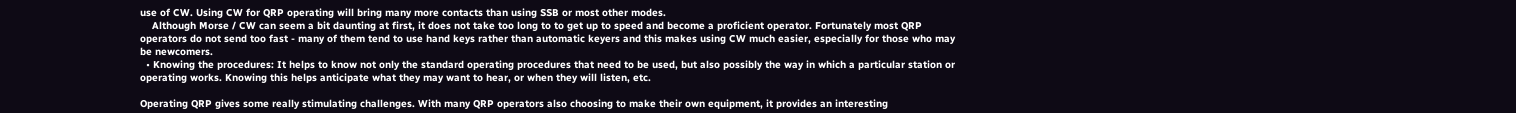use of CW. Using CW for QRP operating will bring many more contacts than using SSB or most other modes.
    Although Morse / CW can seem a bit daunting at first, it does not take too long to to get up to speed and become a proficient operator. Fortunately most QRP operators do not send too fast - many of them tend to use hand keys rather than automatic keyers and this makes using CW much easier, especially for those who may be newcomers.
  • Knowing the procedures: It helps to know not only the standard operating procedures that need to be used, but also possibly the way in which a particular station or operating works. Knowing this helps anticipate what they may want to hear, or when they will listen, etc.

Operating QRP gives some really stimulating challenges. With many QRP operators also choosing to make their own equipment, it provides an interesting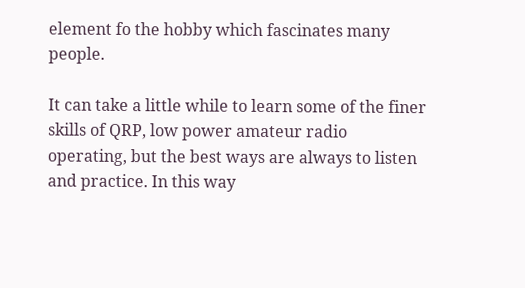element fo the hobby which fascinates many people.

It can take a little while to learn some of the finer skills of QRP, low power amateur radio operating, but the best ways are always to listen and practice. In this way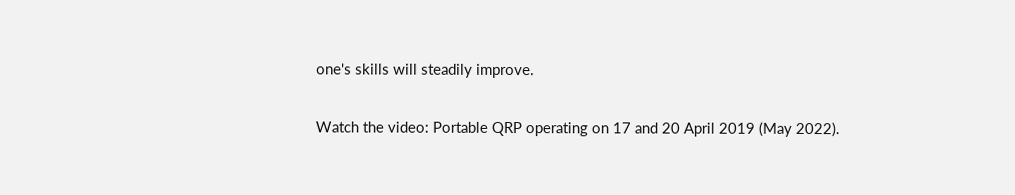one's skills will steadily improve.

Watch the video: Portable QRP operating on 17 and 20 April 2019 (May 2022).